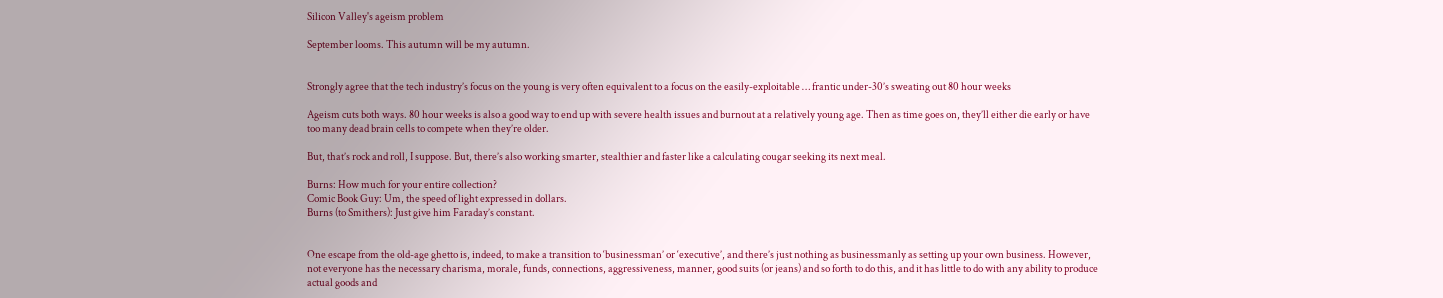Silicon Valley's ageism problem

September looms. This autumn will be my autumn.


Strongly agree that the tech industry’s focus on the young is very often equivalent to a focus on the easily-exploitable … frantic under-30’s sweating out 80 hour weeks

Ageism cuts both ways. 80 hour weeks is also a good way to end up with severe health issues and burnout at a relatively young age. Then as time goes on, they’ll either die early or have too many dead brain cells to compete when they’re older.

But, that’s rock and roll, I suppose. But, there’s also working smarter, stealthier and faster like a calculating cougar seeking its next meal.

Burns: How much for your entire collection?
Comic Book Guy: Um, the speed of light expressed in dollars.
Burns (to Smithers): Just give him Faraday’s constant.


One escape from the old-age ghetto is, indeed, to make a transition to ‘businessman’ or ‘executive’, and there’s just nothing as businessmanly as setting up your own business. However, not everyone has the necessary charisma, morale, funds, connections, aggressiveness, manner, good suits (or jeans) and so forth to do this, and it has little to do with any ability to produce actual goods and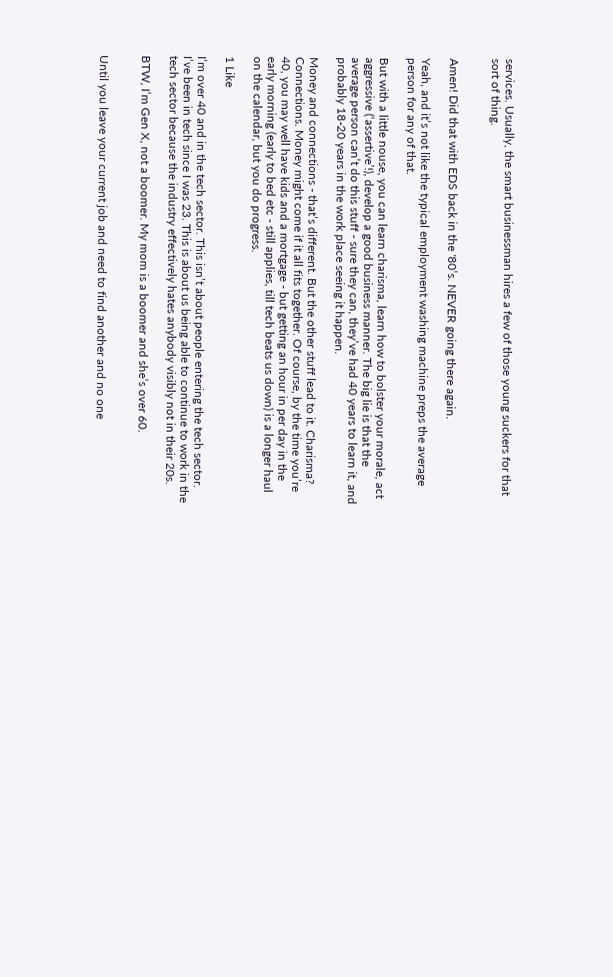services. Usually, the smart businessman hires a few of those young suckers for that sort of thing.


Amen! Did that with EDS back in the '80’s. NEVER going there again.

Yeah, and it’s not like the typical employment washing machine preps the average person for any of that.

But with a little nouse, you can learn charisma, learn how to bolster your morale, act aggressive (‘assertive’!), develop a good business manner. The big lie is that the average person can’t do this stuff - sure they can, they’ve had 40 years to learn it, and probably 18-20 years in the work place seeing it happen.

Money and connections - that’s different. But the other stuff lead to it. Charisma? Connections. Money might come if it all fits together. Of course, by the time you’re 40, you may well have kids and a mortgage - but getting an hour in per day in the early morning (early to bed etc - still applies, till tech beats us down) is a longer haul on the calendar, but you do progress.

1 Like

I’m over 40 and in the tech sector. This isn’t about people entering the tech sector. I’ve been in tech since I was 23. This is about us being able to continue to work in the tech sector because the industry effectively hates anybody visibly not in their 20s.

BTW, I’m Gen X, not a boomer. My mom is a boomer and she’s over 60.


Until you leave your current job and need to find another and no one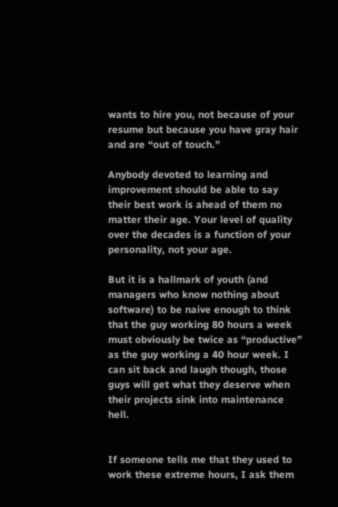wants to hire you, not because of your resume but because you have gray hair and are “out of touch.”

Anybody devoted to learning and improvement should be able to say their best work is ahead of them no matter their age. Your level of quality over the decades is a function of your personality, not your age.

But it is a hallmark of youth (and managers who know nothing about software) to be naive enough to think that the guy working 80 hours a week must obviously be twice as “productive” as the guy working a 40 hour week. I can sit back and laugh though, those guys will get what they deserve when their projects sink into maintenance hell.


If someone tells me that they used to work these extreme hours, I ask them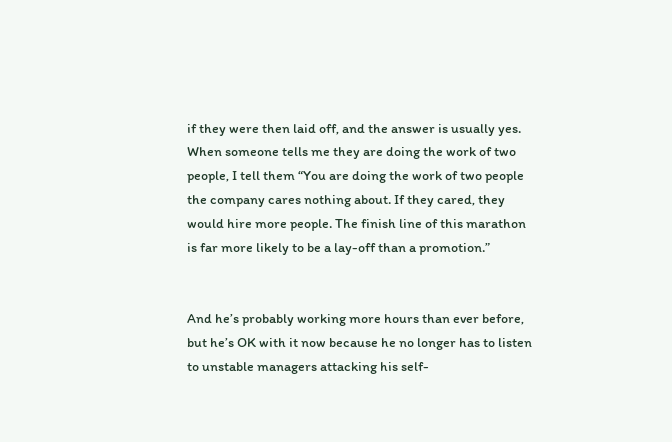if they were then laid off, and the answer is usually yes. When someone tells me they are doing the work of two people, I tell them “You are doing the work of two people the company cares nothing about. If they cared, they would hire more people. The finish line of this marathon is far more likely to be a lay-off than a promotion.”


And he’s probably working more hours than ever before, but he’s OK with it now because he no longer has to listen to unstable managers attacking his self-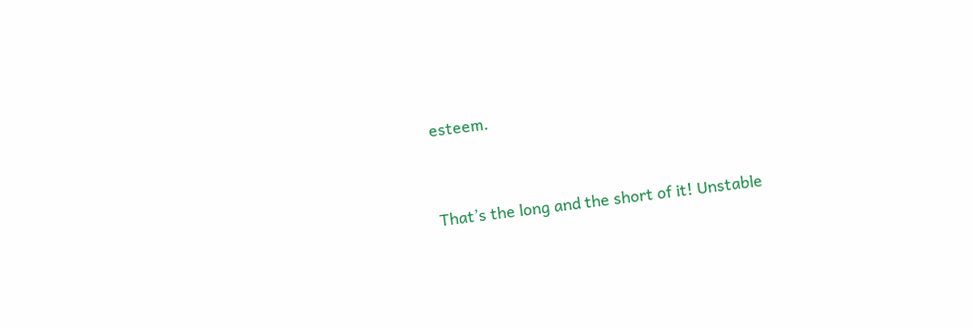esteem.


That’s the long and the short of it! Unstable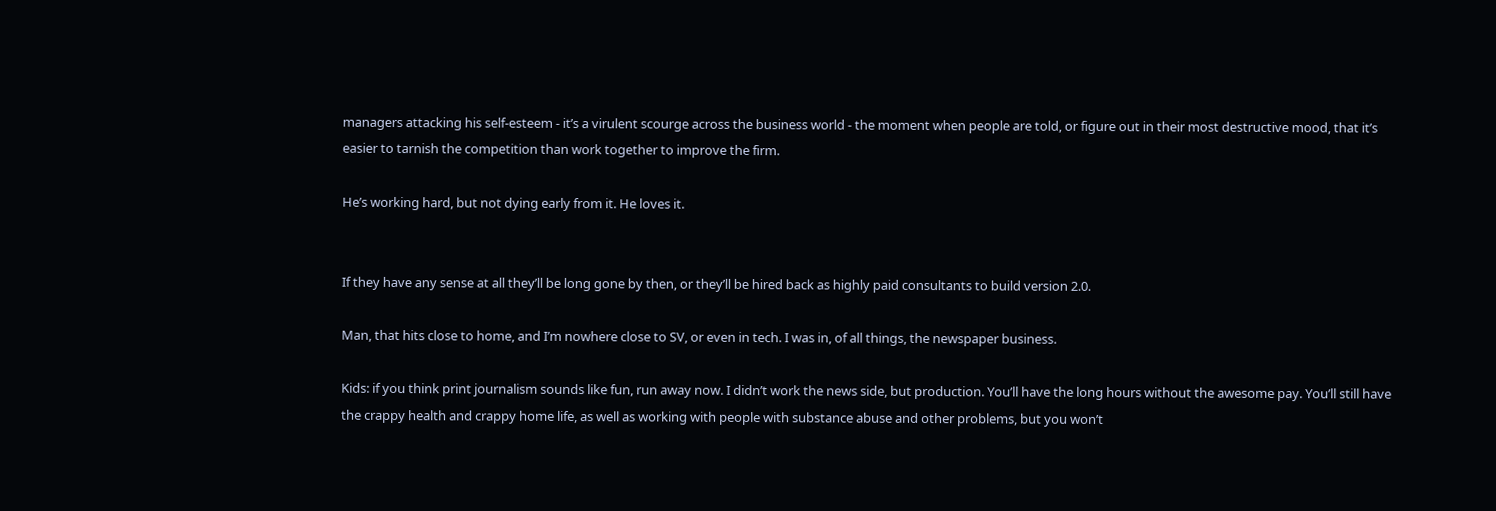managers attacking his self-esteem - it’s a virulent scourge across the business world - the moment when people are told, or figure out in their most destructive mood, that it’s easier to tarnish the competition than work together to improve the firm.

He’s working hard, but not dying early from it. He loves it.


If they have any sense at all they’ll be long gone by then, or they’ll be hired back as highly paid consultants to build version 2.0.

Man, that hits close to home, and I’m nowhere close to SV, or even in tech. I was in, of all things, the newspaper business.

Kids: if you think print journalism sounds like fun, run away now. I didn’t work the news side, but production. You’ll have the long hours without the awesome pay. You’ll still have the crappy health and crappy home life, as well as working with people with substance abuse and other problems, but you won’t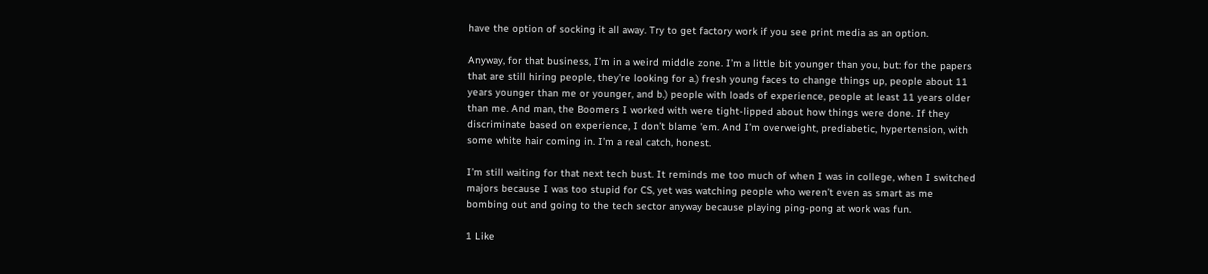have the option of socking it all away. Try to get factory work if you see print media as an option.

Anyway, for that business, I’m in a weird middle zone. I’m a little bit younger than you, but: for the papers that are still hiring people, they’re looking for a.) fresh young faces to change things up, people about 11 years younger than me or younger, and b.) people with loads of experience, people at least 11 years older than me. And man, the Boomers I worked with were tight-lipped about how things were done. If they discriminate based on experience, I don’t blame 'em. And I’m overweight, prediabetic, hypertension, with some white hair coming in. I’m a real catch, honest.

I’m still waiting for that next tech bust. It reminds me too much of when I was in college, when I switched majors because I was too stupid for CS, yet was watching people who weren’t even as smart as me bombing out and going to the tech sector anyway because playing ping-pong at work was fun.

1 Like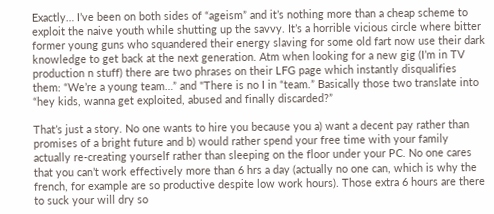Exactly… I’ve been on both sides of “ageism” and it’s nothing more than a cheap scheme to exploit the naive youth while shutting up the savvy. It’s a horrible vicious circle where bitter former young guns who squandered their energy slaving for some old fart now use their dark knowledge to get back at the next generation. Atm when looking for a new gig (I’m in TV production n stuff) there are two phrases on their LFG page which instantly disqualifies them: “We’re a young team…” and "There is no I in “team.” Basically those two translate into “hey kids, wanna get exploited, abused and finally discarded?”

That’s just a story. No one wants to hire you because you a) want a decent pay rather than promises of a bright future and b) would rather spend your free time with your family actually re-creating yourself rather than sleeping on the floor under your PC. No one cares that you can’t work effectively more than 6 hrs a day (actually no one can, which is why the french, for example are so productive despite low work hours). Those extra 6 hours are there to suck your will dry so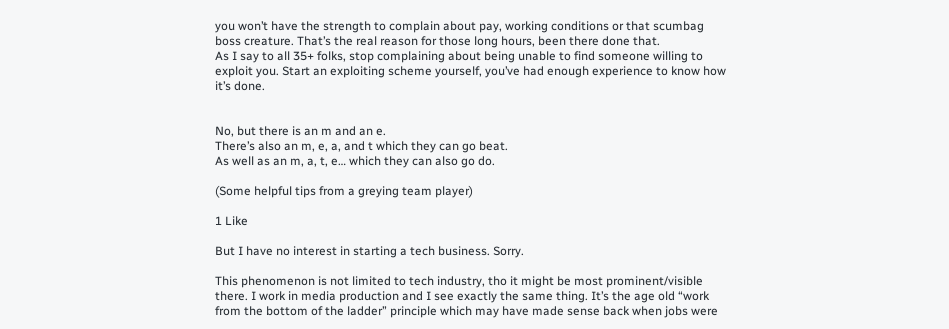you won’t have the strength to complain about pay, working conditions or that scumbag boss creature. That’s the real reason for those long hours, been there done that.
As I say to all 35+ folks, stop complaining about being unable to find someone willing to exploit you. Start an exploiting scheme yourself, you’ve had enough experience to know how it’s done.


No, but there is an m and an e.
There’s also an m, e, a, and t which they can go beat.
As well as an m, a, t, e… which they can also go do.

(Some helpful tips from a greying team player)

1 Like

But I have no interest in starting a tech business. Sorry.

This phenomenon is not limited to tech industry, tho it might be most prominent/visible there. I work in media production and I see exactly the same thing. It’s the age old “work from the bottom of the ladder” principle which may have made sense back when jobs were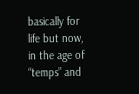basically for life but now, in the age of “temps” and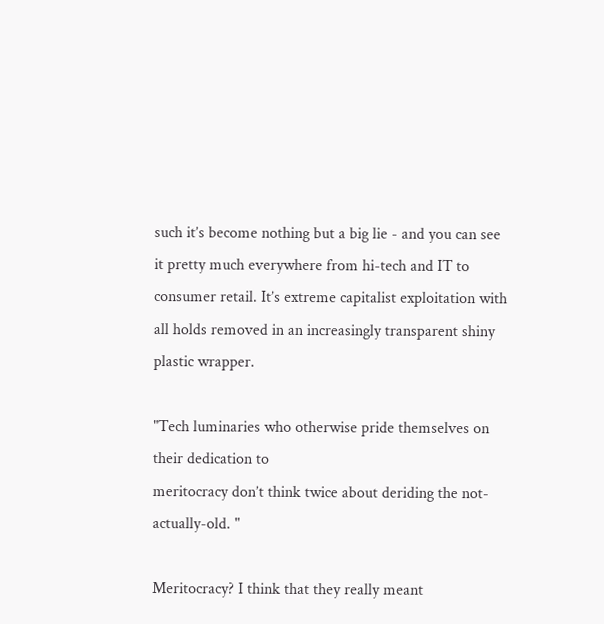such it’s become nothing but a big lie - and you can see it pretty much everywhere from hi-tech and IT to consumer retail. It’s extreme capitalist exploitation with all holds removed in an increasingly transparent shiny plastic wrapper.

"Tech luminaries who otherwise pride themselves on their dedication to
meritocracy don’t think twice about deriding the not-actually-old. "

Meritocracy? I think that they really meant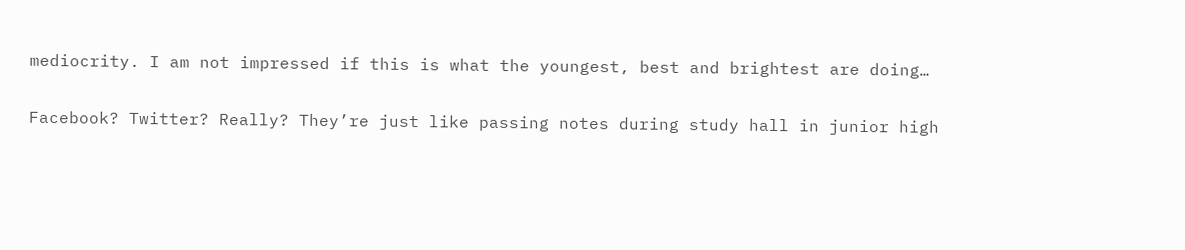mediocrity. I am not impressed if this is what the youngest, best and brightest are doing…

Facebook? Twitter? Really? They’re just like passing notes during study hall in junior high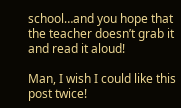school…and you hope that the teacher doesn’t grab it and read it aloud!

Man, I wish I could like this post twice!